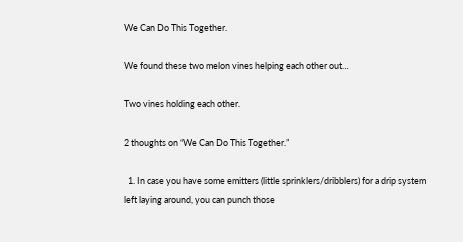We Can Do This Together.

We found these two melon vines helping each other out…

Two vines holding each other.

2 thoughts on “We Can Do This Together.”

  1. In case you have some emitters (little sprinklers/dribblers) for a drip system left laying around, you can punch those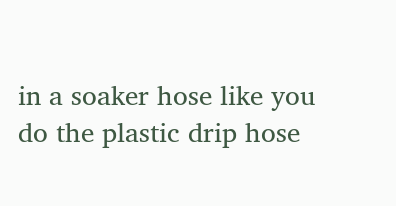in a soaker hose like you do the plastic drip hose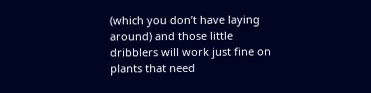(which you don’t have laying around) and those little dribblers will work just fine on plants that need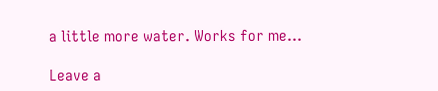a little more water. Works for me…

Leave a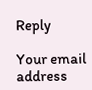Reply

Your email address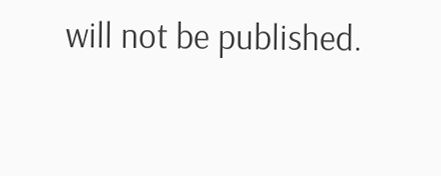will not be published.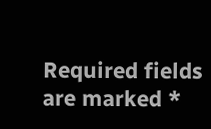Required fields are marked *